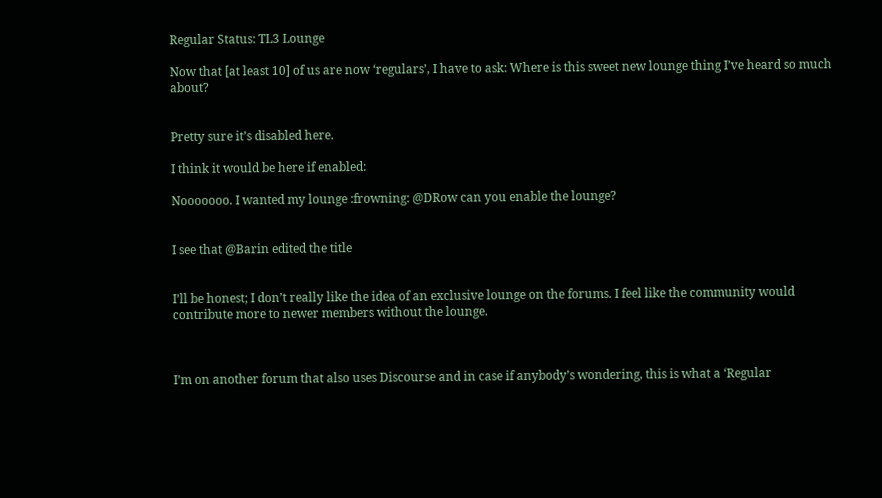Regular Status: TL3 Lounge

Now that [at least 10] of us are now ‘regulars’, I have to ask: Where is this sweet new lounge thing I’ve heard so much about?


Pretty sure it’s disabled here.

I think it would be here if enabled:

Nooooooo. I wanted my lounge :frowning: @DRow can you enable the lounge?


I see that @Barin edited the title


I’ll be honest; I don’t really like the idea of an exclusive lounge on the forums. I feel like the community would contribute more to newer members without the lounge.



I’m on another forum that also uses Discourse and in case if anybody’s wondering, this is what a ‘Regular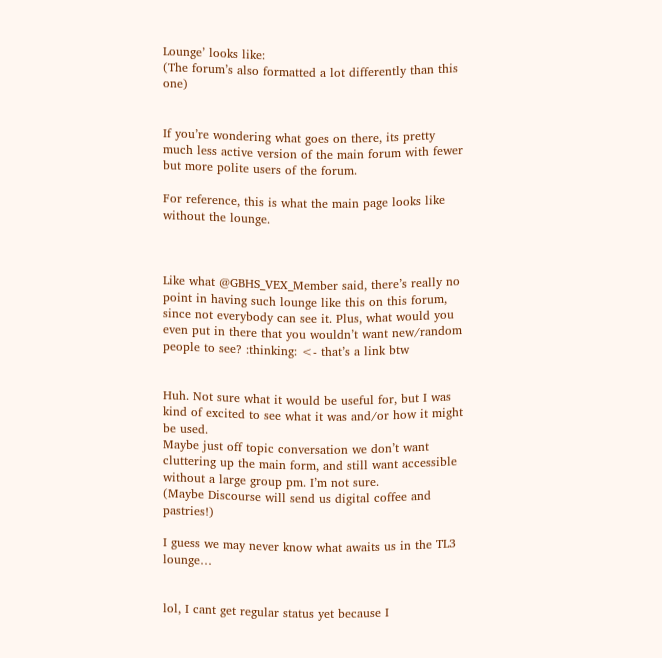Lounge’ looks like:
(The forum’s also formatted a lot differently than this one)


If you’re wondering what goes on there, its pretty much less active version of the main forum with fewer but more polite users of the forum.

For reference, this is what the main page looks like without the lounge.



Like what @GBHS_VEX_Member said, there’s really no point in having such lounge like this on this forum, since not everybody can see it. Plus, what would you even put in there that you wouldn’t want new/random people to see? :thinking: <- that’s a link btw


Huh. Not sure what it would be useful for, but I was kind of excited to see what it was and/or how it might be used.
Maybe just off topic conversation we don’t want cluttering up the main form, and still want accessible without a large group pm. I’m not sure.
(Maybe Discourse will send us digital coffee and pastries!)

I guess we may never know what awaits us in the TL3 lounge…


lol, I cant get regular status yet because I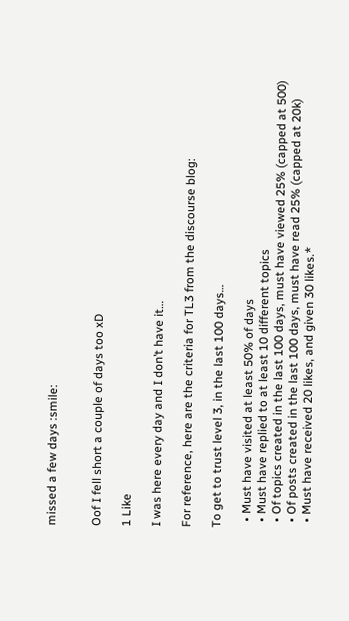missed a few days :smile:


Oof I fell short a couple of days too xD

1 Like

I was here every day and I don’t have it…

For reference, here are the criteria for TL3 from the discourse blog:

To get to trust level 3, in the last 100 days…

  • Must have visited at least 50% of days
  • Must have replied to at least 10 different topics
  • Of topics created in the last 100 days, must have viewed 25% (capped at 500)
  • Of posts created in the last 100 days, must have read 25% (capped at 20k)
  • Must have received 20 likes, and given 30 likes.*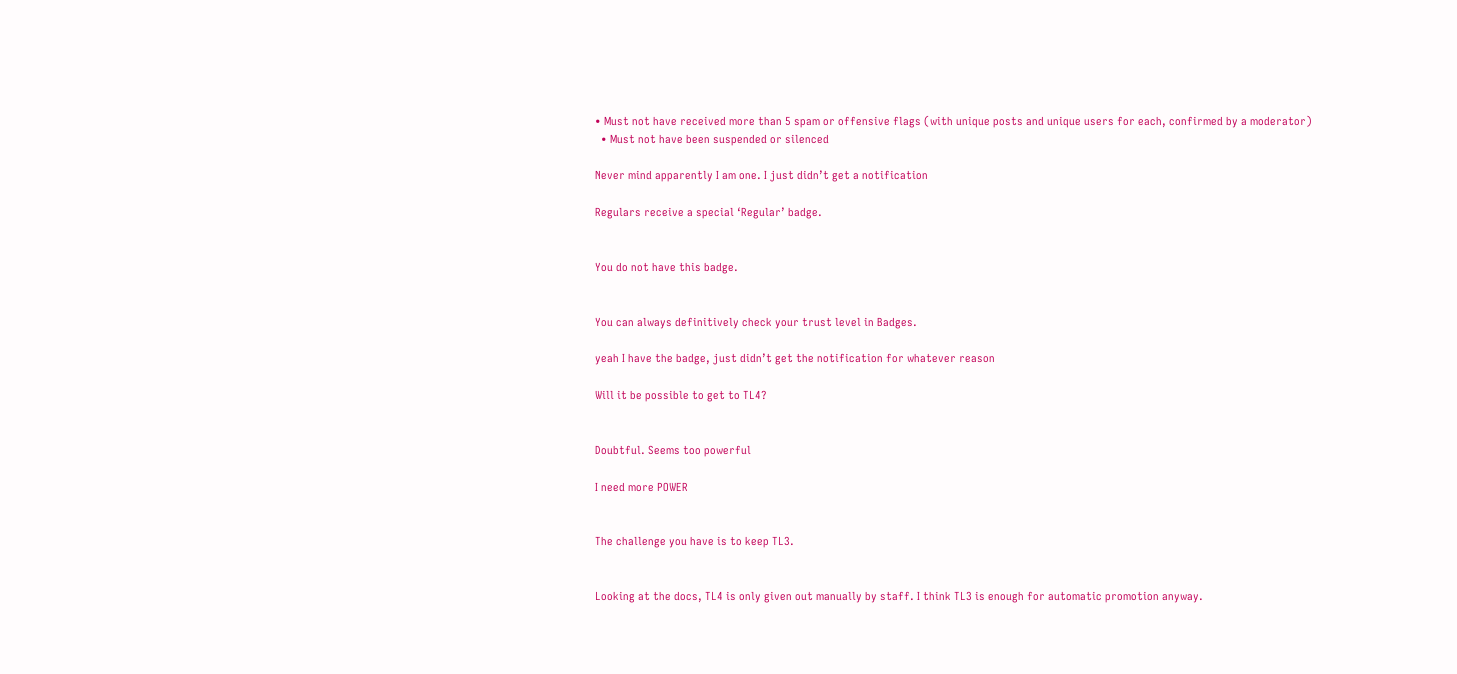• Must not have received more than 5 spam or offensive flags (with unique posts and unique users for each, confirmed by a moderator)
  • Must not have been suspended or silenced

Never mind apparently I am one. I just didn’t get a notification

Regulars receive a special ‘Regular’ badge.


You do not have this badge.


You can always definitively check your trust level in Badges.

yeah I have the badge, just didn’t get the notification for whatever reason

Will it be possible to get to TL4?


Doubtful. Seems too powerful

I need more POWER


The challenge you have is to keep TL3.


Looking at the docs, TL4 is only given out manually by staff. I think TL3 is enough for automatic promotion anyway.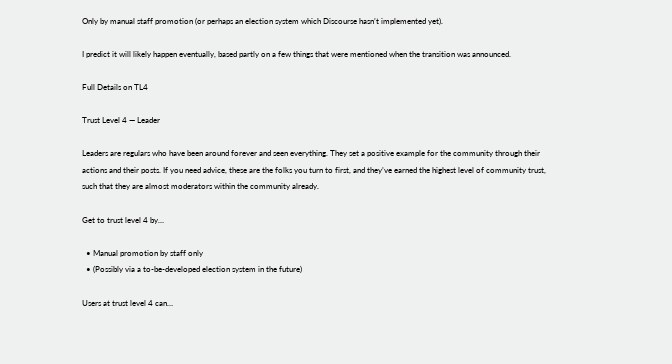Only by manual staff promotion (or perhaps an election system which Discourse hasn’t implemented yet).

I predict it will likely happen eventually, based partly on a few things that were mentioned when the transition was announced.

Full Details on TL4

Trust Level 4 — Leader

Leaders are regulars who have been around forever and seen everything. They set a positive example for the community through their actions and their posts. If you need advice, these are the folks you turn to first, and they’ve earned the highest level of community trust, such that they are almost moderators within the community already.

Get to trust level 4 by…

  • Manual promotion by staff only
  • (Possibly via a to-be-developed election system in the future)

Users at trust level 4 can…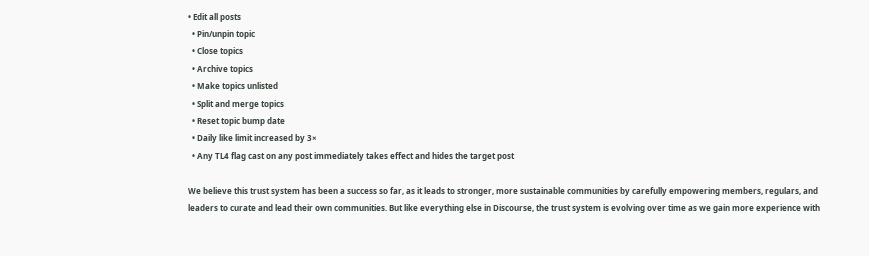• Edit all posts
  • Pin/unpin topic
  • Close topics
  • Archive topics
  • Make topics unlisted
  • Split and merge topics
  • Reset topic bump date
  • Daily like limit increased by 3×
  • Any TL4 flag cast on any post immediately takes effect and hides the target post

We believe this trust system has been a success so far, as it leads to stronger, more sustainable communities by carefully empowering members, regulars, and leaders to curate and lead their own communities. But like everything else in Discourse, the trust system is evolving over time as we gain more experience with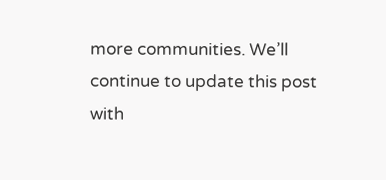more communities. We’ll continue to update this post with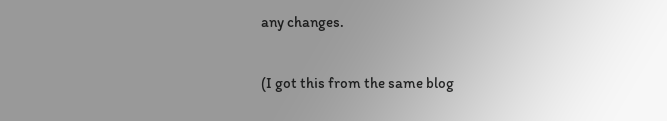any changes.

(I got this from the same blog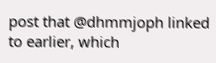post that @dhmmjoph linked to earlier, which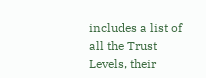includes a list of all the Trust Levels, their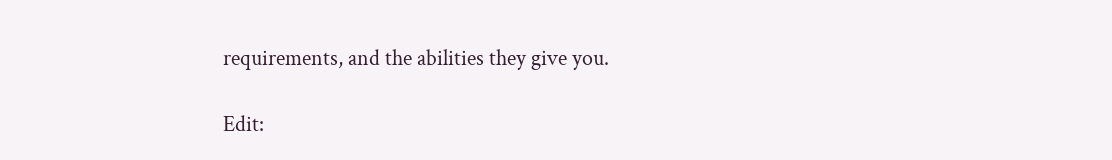requirements, and the abilities they give you.

Edit: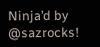Ninja’d by @sazrocks!